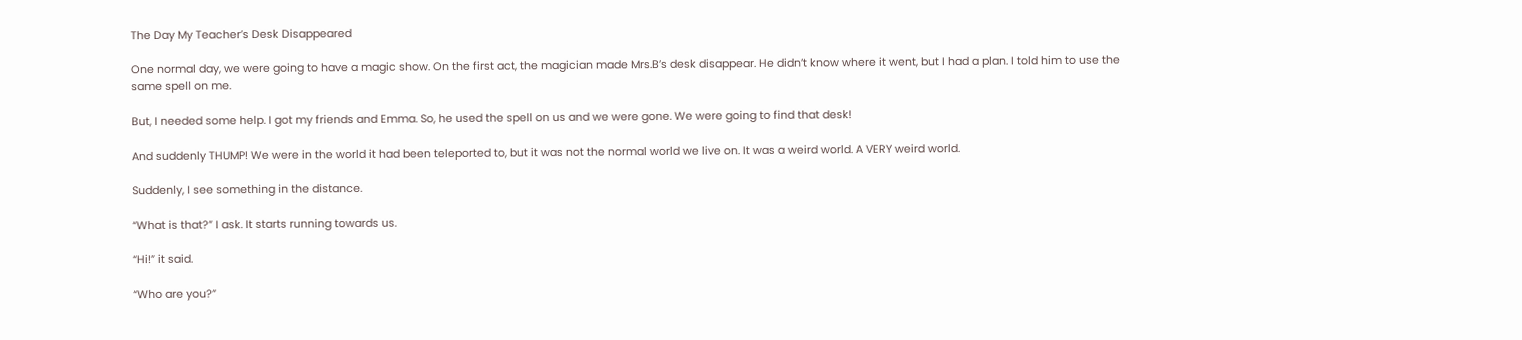The Day My Teacher’s Desk Disappeared

One normal day, we were going to have a magic show. On the first act, the magician made Mrs.B’s desk disappear. He didn’t know where it went, but I had a plan. I told him to use the same spell on me.

But, I needed some help. I got my friends and Emma. So, he used the spell on us and we were gone. We were going to find that desk!

And suddenly THUMP! We were in the world it had been teleported to, but it was not the normal world we live on. It was a weird world. A VERY weird world.

Suddenly, I see something in the distance.

“What is that?” I ask. It starts running towards us.

“Hi!” it said.

“Who are you?”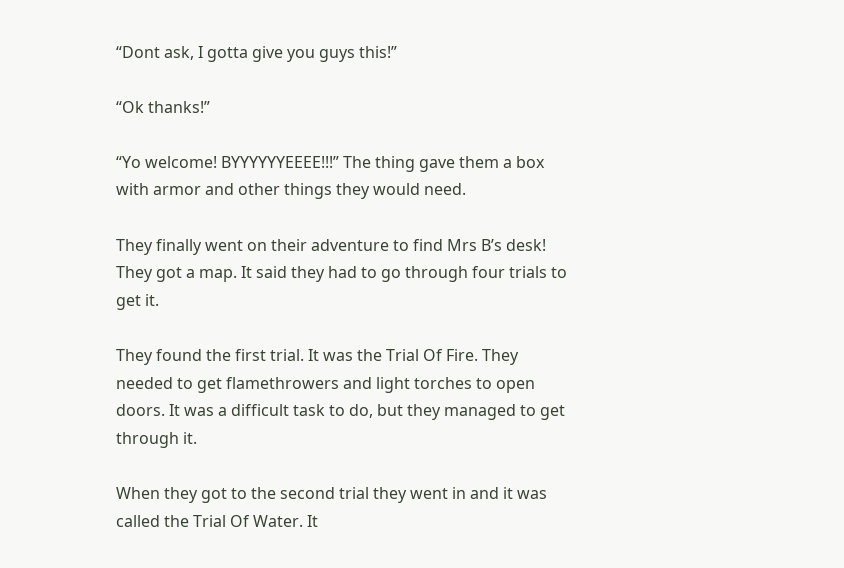“Dont ask, I gotta give you guys this!”

“Ok thanks!”

“Yo welcome! BYYYYYYEEEE!!!” The thing gave them a box with armor and other things they would need.

They finally went on their adventure to find Mrs B’s desk! They got a map. It said they had to go through four trials to get it.

They found the first trial. It was the Trial Of Fire. They needed to get flamethrowers and light torches to open doors. It was a difficult task to do, but they managed to get through it.

When they got to the second trial they went in and it was called the Trial Of Water. It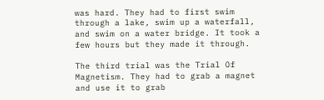was hard. They had to first swim through a lake, swim up a waterfall, and swim on a water bridge. It took a few hours but they made it through.

The third trial was the Trial Of Magnetism. They had to grab a magnet and use it to grab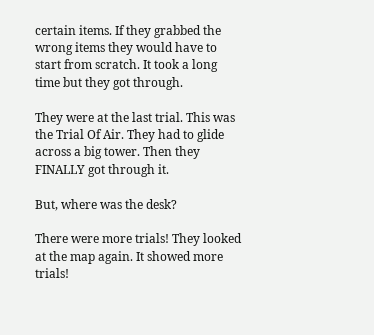certain items. If they grabbed the wrong items they would have to start from scratch. It took a long time but they got through.

They were at the last trial. This was the Trial Of Air. They had to glide across a big tower. Then they FINALLY got through it.

But, where was the desk?

There were more trials! They looked at the map again. It showed more trials!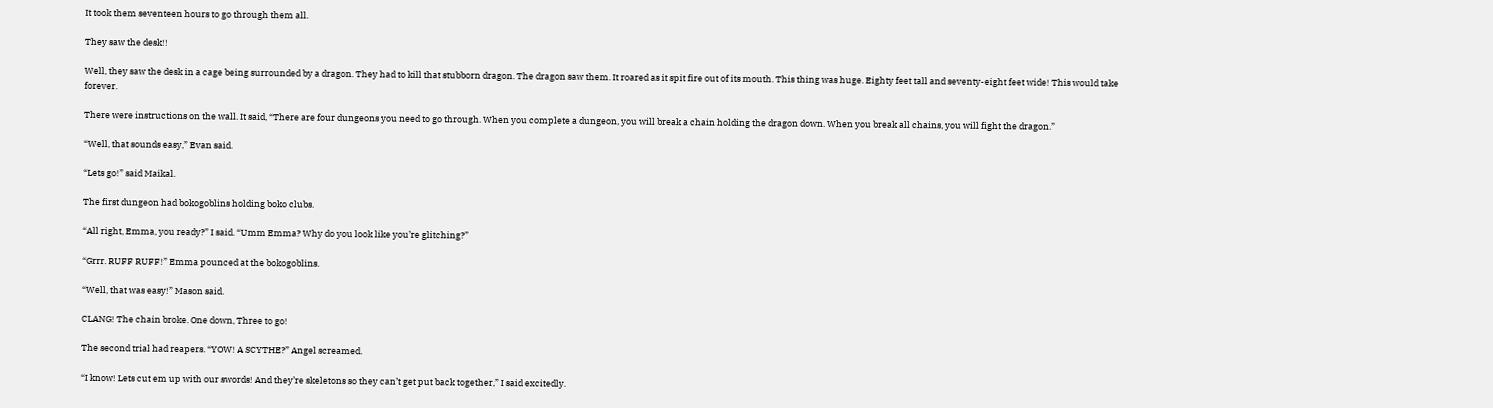It took them seventeen hours to go through them all.

They saw the desk!!

Well, they saw the desk in a cage being surrounded by a dragon. They had to kill that stubborn dragon. The dragon saw them. It roared as it spit fire out of its mouth. This thing was huge. Eighty feet tall and seventy-eight feet wide! This would take forever.

There were instructions on the wall. It said, “There are four dungeons you need to go through. When you complete a dungeon, you will break a chain holding the dragon down. When you break all chains, you will fight the dragon.”

“Well, that sounds easy,” Evan said.

“Lets go!” said Maikal.

The first dungeon had bokogoblins holding boko clubs.

“All right, Emma, you ready?” I said. “Umm Emma? Why do you look like you’re glitching?”

“Grrr. RUFF RUFF!” Emma pounced at the bokogoblins.

“Well, that was easy!” Mason said.

CLANG! The chain broke. One down, Three to go!

The second trial had reapers. “YOW! A SCYTHE?” Angel screamed.

“I know! Lets cut em up with our swords! And they’re skeletons so they can’t get put back together,” I said excitedly.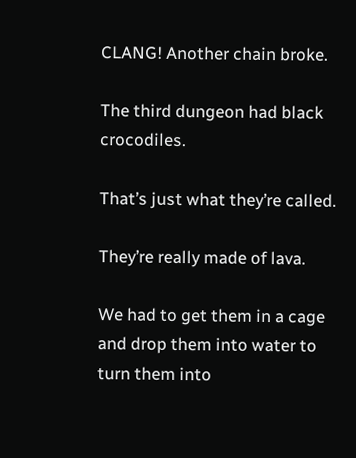CLANG! Another chain broke.

The third dungeon had black crocodiles.

That’s just what they’re called.

They’re really made of lava.

We had to get them in a cage and drop them into water to turn them into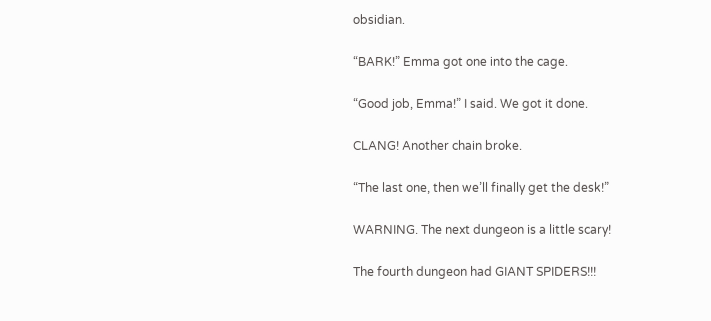obsidian.

“BARK!” Emma got one into the cage.

“Good job, Emma!” I said. We got it done.

CLANG! Another chain broke.

“The last one, then we’ll finally get the desk!”

WARNING. The next dungeon is a little scary!

The fourth dungeon had GIANT SPIDERS!!!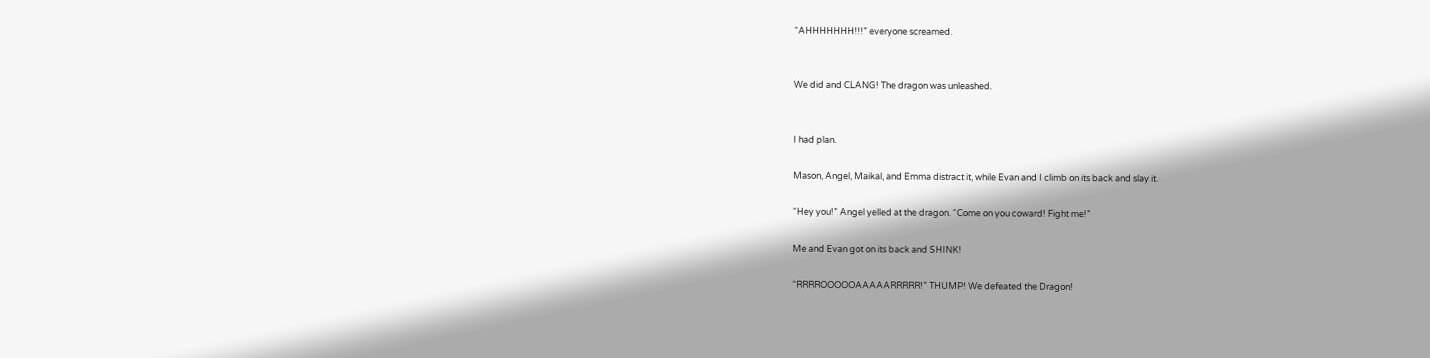“AHHHHHHH!!!” everyone screamed.


We did and CLANG! The dragon was unleashed.


I had plan.

Mason, Angel, Maikal, and Emma distract it, while Evan and I climb on its back and slay it.

“Hey you!” Angel yelled at the dragon. “Come on you coward! Fight me!”

Me and Evan got on its back and SHINK!

“RRRROOOOOAAAAARRRRR!” THUMP! We defeated the Dragon!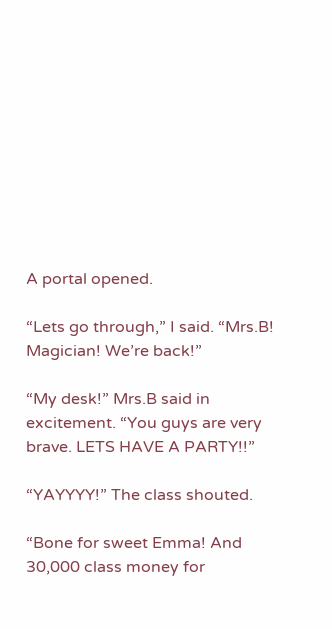A portal opened.

“Lets go through,” I said. “Mrs.B! Magician! We’re back!”

“My desk!” Mrs.B said in excitement. “You guys are very brave. LETS HAVE A PARTY!!”

“YAYYYY!” The class shouted.

“Bone for sweet Emma! And 30,000 class money for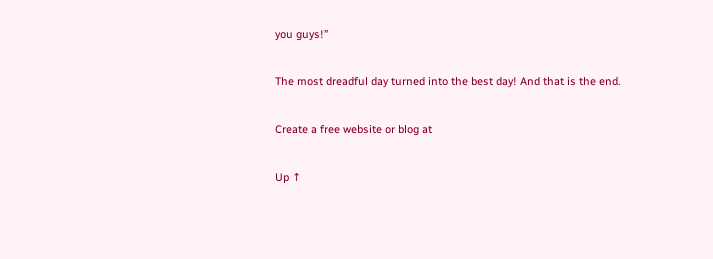you guys!”

The most dreadful day turned into the best day! And that is the end.

Create a free website or blog at

Up ↑